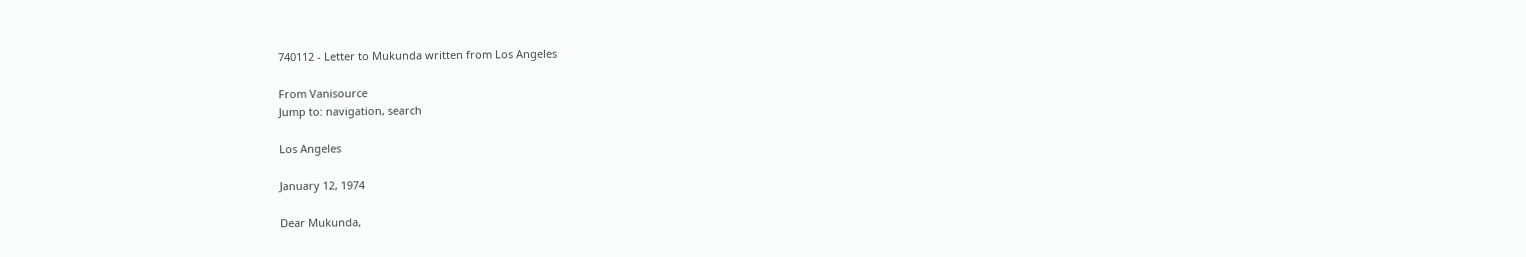740112 - Letter to Mukunda written from Los Angeles

From Vanisource
Jump to: navigation, search

Los Angeles

January 12, 1974

Dear Mukunda,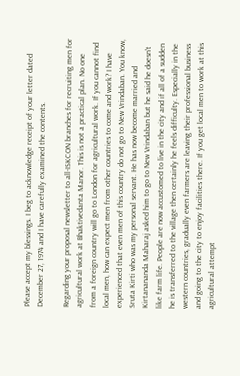Please accept my blessings. I beg to acknowledge receipt of your letter dated December 27, 1974 and I have carefully examined the contents.

Regarding your proposal newsletter to all-ISKCON branches for recruiting men for agricultural work at Bhaktivedanta Manor. This is not a practical plan. No one from a foreign country will go to London for agricultural work. If you cannot find local men, how can expect men from other countries to come and work? I have experienced that even men of this country do not go to New Vrindaban. You know, Sruta Kirti who was my personal servant. He has now become married and Kirtanananda Maharaj asked him to go to New Vrindaban but he said he doesn't like farm life. People are now accustomed to live in the city and if all of a sudden he is transferred to the village then certainly he feels difficulty. Especially in the western countries, gradually even farmers are leaving their professional business and going to the city to enjoy facilities there. If you get local men to work at this agricultural attempt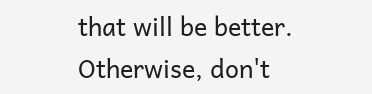that will be better. Otherwise, don't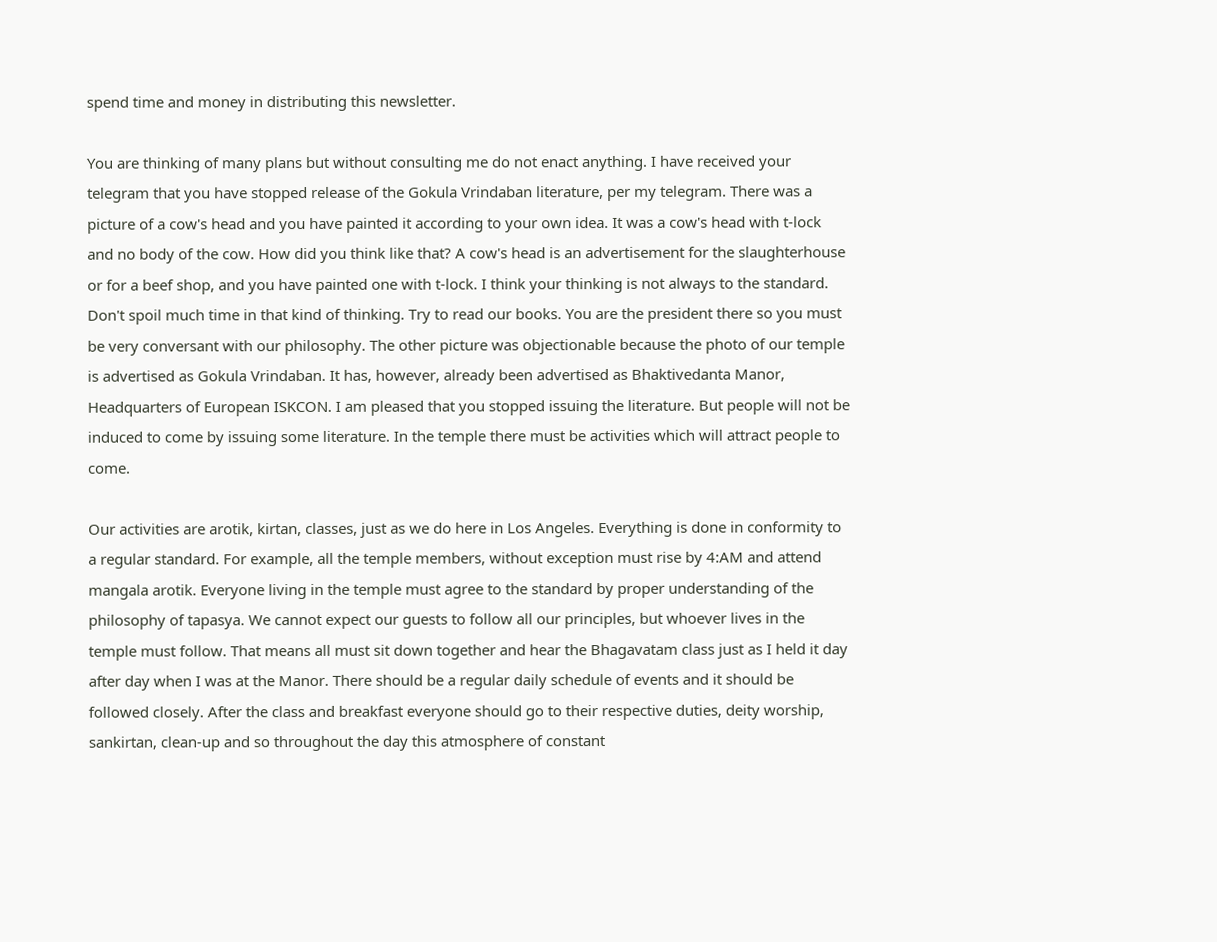spend time and money in distributing this newsletter.

You are thinking of many plans but without consulting me do not enact anything. I have received your telegram that you have stopped release of the Gokula Vrindaban literature, per my telegram. There was a picture of a cow's head and you have painted it according to your own idea. It was a cow's head with t-lock and no body of the cow. How did you think like that? A cow's head is an advertisement for the slaughterhouse or for a beef shop, and you have painted one with t-lock. I think your thinking is not always to the standard. Don't spoil much time in that kind of thinking. Try to read our books. You are the president there so you must be very conversant with our philosophy. The other picture was objectionable because the photo of our temple is advertised as Gokula Vrindaban. It has, however, already been advertised as Bhaktivedanta Manor, Headquarters of European ISKCON. I am pleased that you stopped issuing the literature. But people will not be induced to come by issuing some literature. In the temple there must be activities which will attract people to come.

Our activities are arotik, kirtan, classes, just as we do here in Los Angeles. Everything is done in conformity to a regular standard. For example, all the temple members, without exception must rise by 4:AM and attend mangala arotik. Everyone living in the temple must agree to the standard by proper understanding of the philosophy of tapasya. We cannot expect our guests to follow all our principles, but whoever lives in the temple must follow. That means all must sit down together and hear the Bhagavatam class just as I held it day after day when I was at the Manor. There should be a regular daily schedule of events and it should be followed closely. After the class and breakfast everyone should go to their respective duties, deity worship, sankirtan, clean-up and so throughout the day this atmosphere of constant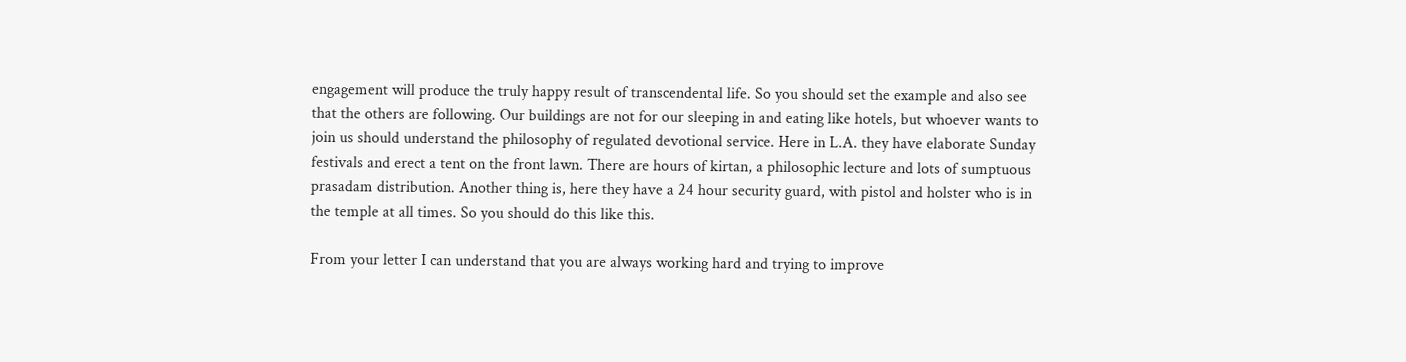engagement will produce the truly happy result of transcendental life. So you should set the example and also see that the others are following. Our buildings are not for our sleeping in and eating like hotels, but whoever wants to join us should understand the philosophy of regulated devotional service. Here in L.A. they have elaborate Sunday festivals and erect a tent on the front lawn. There are hours of kirtan, a philosophic lecture and lots of sumptuous prasadam distribution. Another thing is, here they have a 24 hour security guard, with pistol and holster who is in the temple at all times. So you should do this like this.

From your letter I can understand that you are always working hard and trying to improve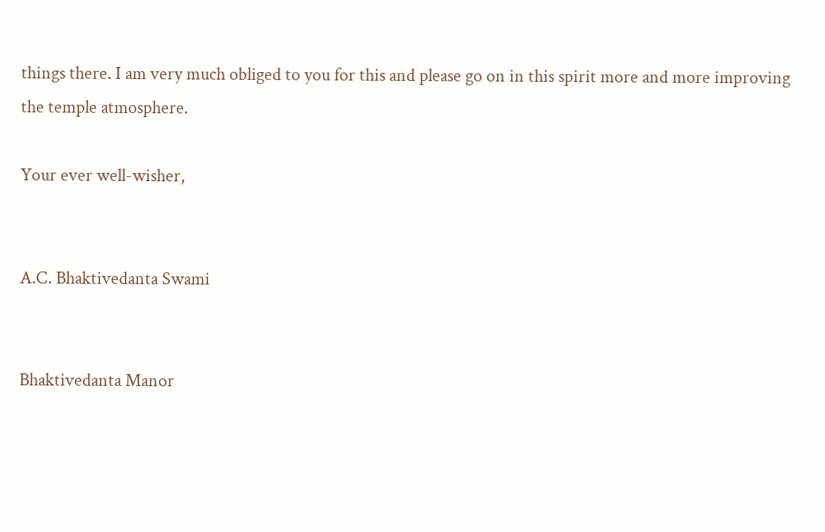things there. I am very much obliged to you for this and please go on in this spirit more and more improving the temple atmosphere.

Your ever well-wisher,


A.C. Bhaktivedanta Swami


Bhaktivedanta Manor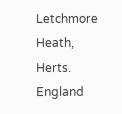Letchmore Heath, Herts. England